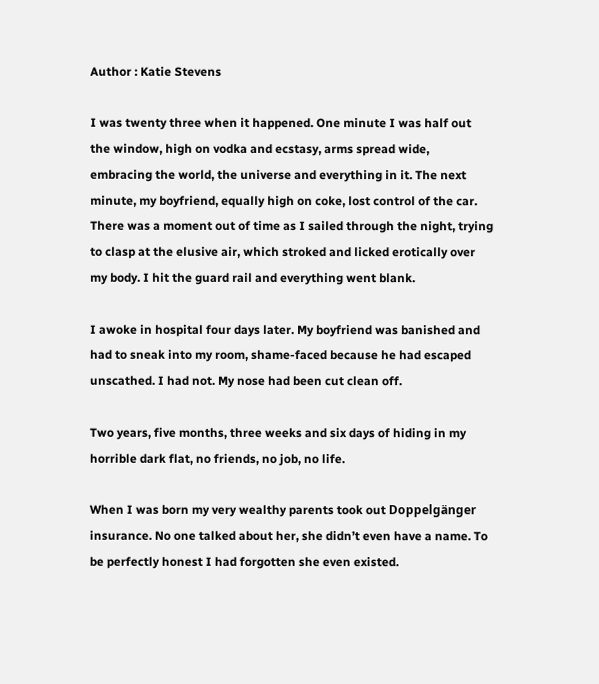Author : Katie Stevens

I was twenty three when it happened. One minute I was half out the window, high on vodka and ecstasy, arms spread wide, embracing the world, the universe and everything in it. The next minute, my boyfriend, equally high on coke, lost control of the car. There was a moment out of time as I sailed through the night, trying to clasp at the elusive air, which stroked and licked erotically over my body. I hit the guard rail and everything went blank.

I awoke in hospital four days later. My boyfriend was banished and had to sneak into my room, shame-faced because he had escaped unscathed. I had not. My nose had been cut clean off.

Two years, five months, three weeks and six days of hiding in my horrible dark flat, no friends, no job, no life.

When I was born my very wealthy parents took out Doppelgänger insurance. No one talked about her, she didn’t even have a name. To be perfectly honest I had forgotten she even existed.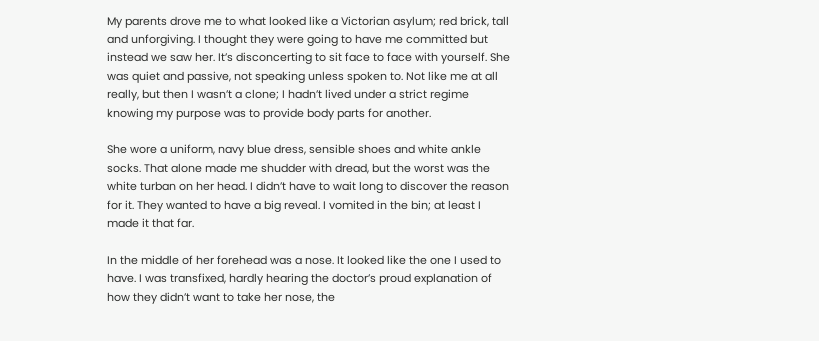My parents drove me to what looked like a Victorian asylum; red brick, tall and unforgiving. I thought they were going to have me committed but instead we saw her. It’s disconcerting to sit face to face with yourself. She was quiet and passive, not speaking unless spoken to. Not like me at all really, but then I wasn’t a clone; I hadn’t lived under a strict regime knowing my purpose was to provide body parts for another.

She wore a uniform, navy blue dress, sensible shoes and white ankle socks. That alone made me shudder with dread, but the worst was the white turban on her head. I didn’t have to wait long to discover the reason for it. They wanted to have a big reveal. I vomited in the bin; at least I made it that far.

In the middle of her forehead was a nose. It looked like the one I used to have. I was transfixed, hardly hearing the doctor’s proud explanation of how they didn’t want to take her nose, the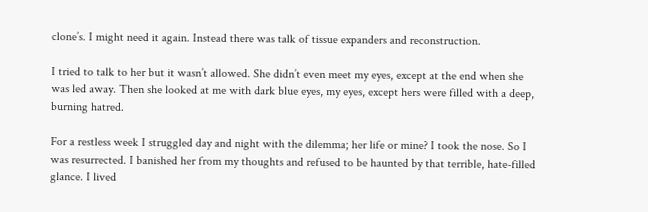clone’s. I might need it again. Instead there was talk of tissue expanders and reconstruction.

I tried to talk to her but it wasn’t allowed. She didn’t even meet my eyes, except at the end when she was led away. Then she looked at me with dark blue eyes, my eyes, except hers were filled with a deep, burning hatred.

For a restless week I struggled day and night with the dilemma; her life or mine? I took the nose. So I was resurrected. I banished her from my thoughts and refused to be haunted by that terrible, hate-filled glance. I lived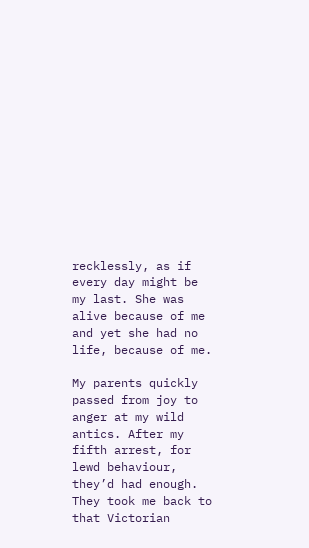recklessly, as if every day might be my last. She was alive because of me and yet she had no life, because of me.

My parents quickly passed from joy to anger at my wild antics. After my fifth arrest, for lewd behaviour, they’d had enough. They took me back to that Victorian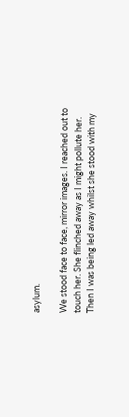asylum.

We stood face to face, mirror images. I reached out to touch her. She flinched away as I might pollute her. Then I was being led away whilst she stood with my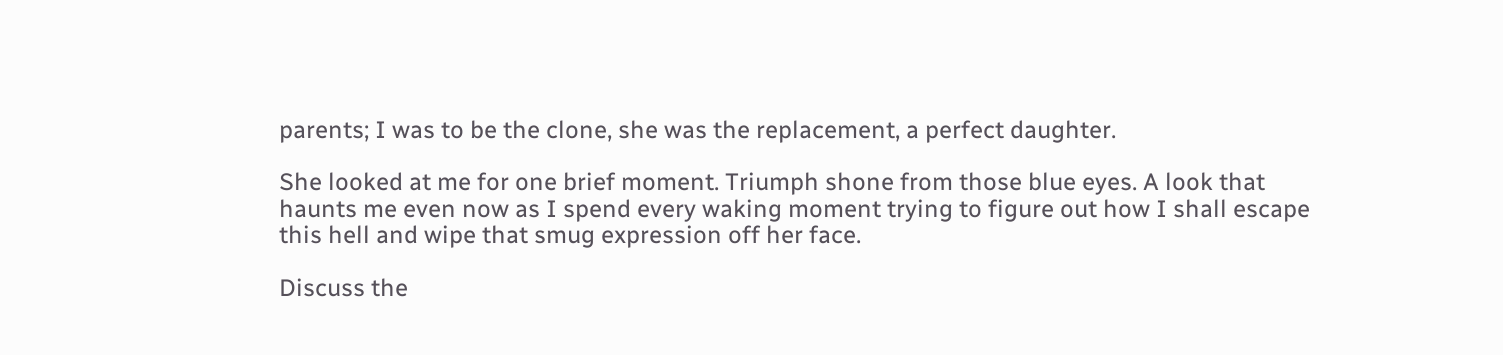parents; I was to be the clone, she was the replacement, a perfect daughter.

She looked at me for one brief moment. Triumph shone from those blue eyes. A look that haunts me even now as I spend every waking moment trying to figure out how I shall escape this hell and wipe that smug expression off her face.

Discuss the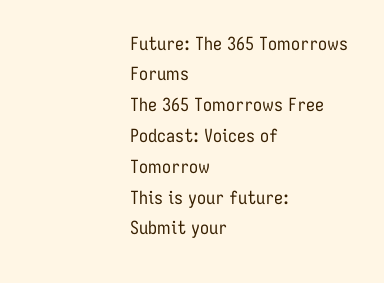Future: The 365 Tomorrows Forums
The 365 Tomorrows Free Podcast: Voices of Tomorrow
This is your future: Submit your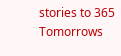stories to 365 Tomorrows